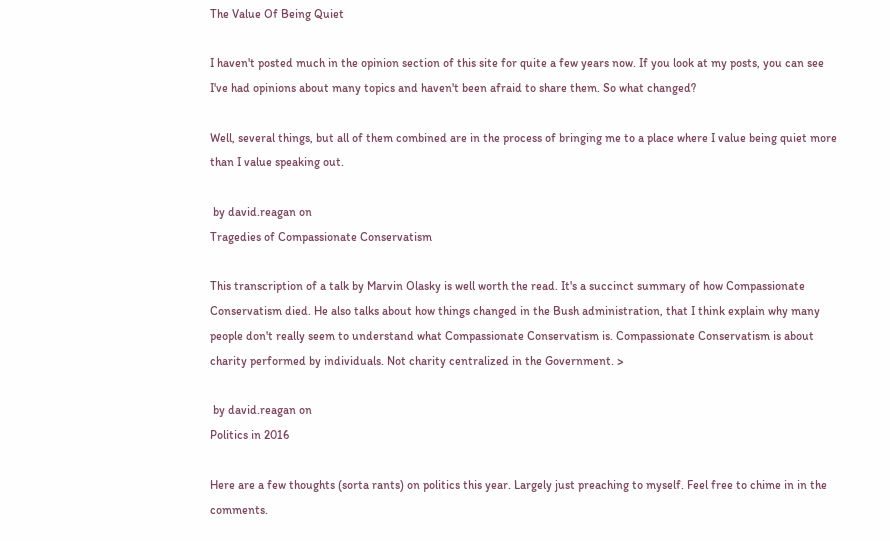The Value Of Being Quiet

I haven't posted much in the opinion section of this site for quite a few years now. If you look at my posts, you can see I've had opinions about many topics and haven't been afraid to share them. So what changed?

Well, several things, but all of them combined are in the process of bringing me to a place where I value being quiet more than I value speaking out.

 by david.reagan on
Tragedies of Compassionate Conservatism

This transcription of a talk by Marvin Olasky is well worth the read. It's a succinct summary of how Compassionate Conservatism died. He also talks about how things changed in the Bush administration, that I think explain why many people don't really seem to understand what Compassionate Conservatism is. Compassionate Conservatism is about charity performed by individuals. Not charity centralized in the Government. >

 by david.reagan on
Politics in 2016

Here are a few thoughts (sorta rants) on politics this year. Largely just preaching to myself. Feel free to chime in in the comments.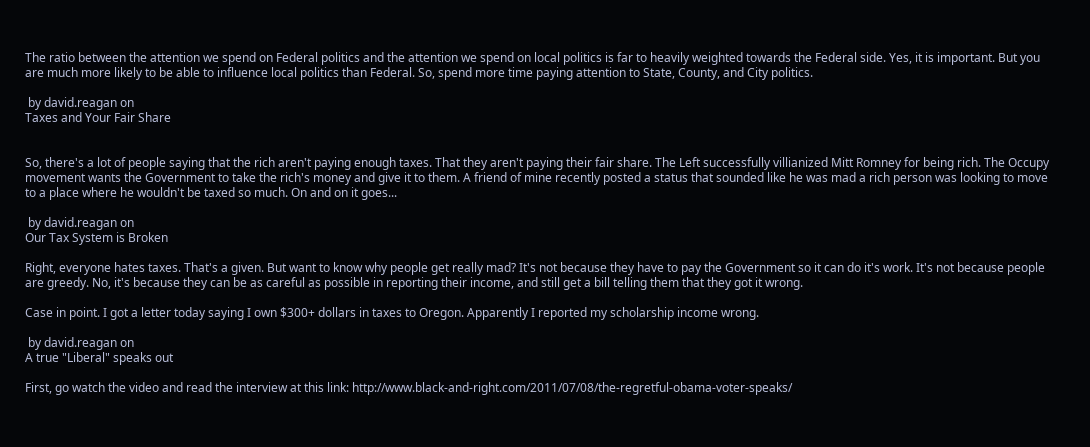The ratio between the attention we spend on Federal politics and the attention we spend on local politics is far to heavily weighted towards the Federal side. Yes, it is important. But you are much more likely to be able to influence local politics than Federal. So, spend more time paying attention to State, County, and City politics.

 by david.reagan on
Taxes and Your Fair Share


So, there's a lot of people saying that the rich aren't paying enough taxes. That they aren't paying their fair share. The Left successfully villianized Mitt Romney for being rich. The Occupy movement wants the Government to take the rich's money and give it to them. A friend of mine recently posted a status that sounded like he was mad a rich person was looking to move to a place where he wouldn't be taxed so much. On and on it goes...

 by david.reagan on
Our Tax System is Broken

Right, everyone hates taxes. That's a given. But want to know why people get really mad? It's not because they have to pay the Government so it can do it's work. It's not because people are greedy. No, it's because they can be as careful as possible in reporting their income, and still get a bill telling them that they got it wrong.

Case in point. I got a letter today saying I own $300+ dollars in taxes to Oregon. Apparently I reported my scholarship income wrong.

 by david.reagan on
A true "Liberal" speaks out

First, go watch the video and read the interview at this link: http://www.black-and-right.com/2011/07/08/the-regretful-obama-voter-speaks/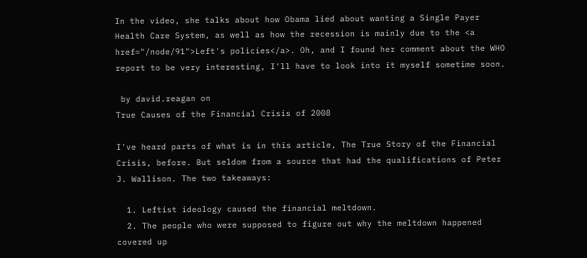In the video, she talks about how Obama lied about wanting a Single Payer Health Care System, as well as how the recession is mainly due to the <a href="/node/91">Left's policies</a>. Oh, and I found her comment about the WHO report to be very interesting, I'll have to look into it myself sometime soon.

 by david.reagan on
True Causes of the Financial Crisis of 2008

I've heard parts of what is in this article, The True Story of the Financial Crisis, before. But seldom from a source that had the qualifications of Peter J. Wallison. The two takeaways:

  1. Leftist ideology caused the financial meltdown.
  2. The people who were supposed to figure out why the meltdown happened covered up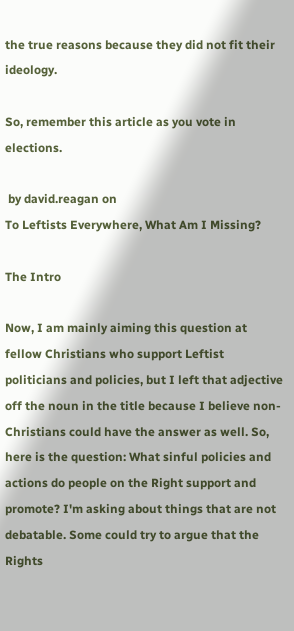the true reasons because they did not fit their ideology.

So, remember this article as you vote in elections.

 by david.reagan on
To Leftists Everywhere, What Am I Missing?

The Intro

Now, I am mainly aiming this question at fellow Christians who support Leftist politicians and policies, but I left that adjective off the noun in the title because I believe non-Christians could have the answer as well. So, here is the question: What sinful policies and actions do people on the Right support and promote? I'm asking about things that are not debatable. Some could try to argue that the Rights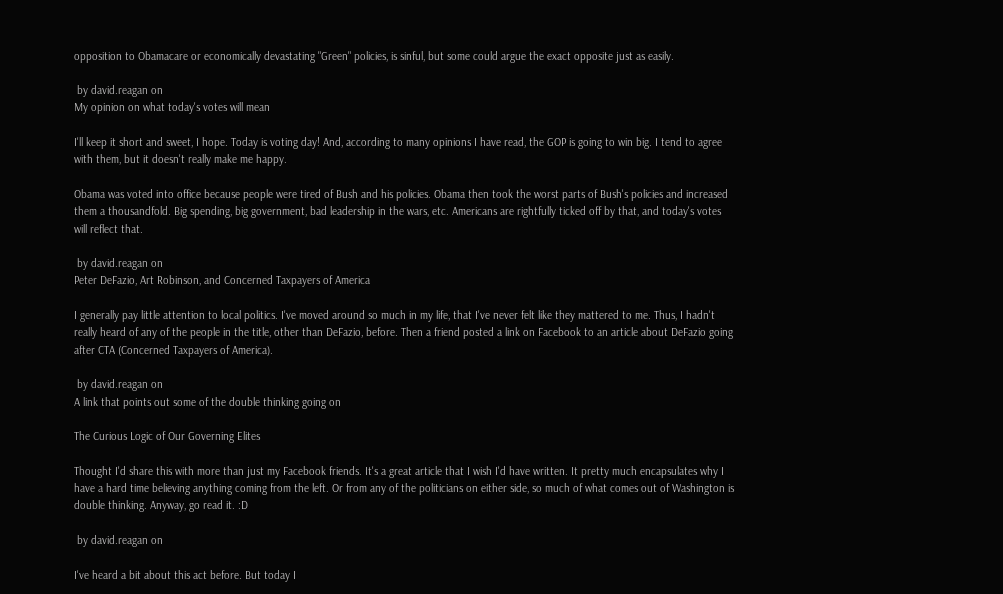opposition to Obamacare or economically devastating "Green" policies, is sinful, but some could argue the exact opposite just as easily.

 by david.reagan on
My opinion on what today's votes will mean

I'll keep it short and sweet, I hope. Today is voting day! And, according to many opinions I have read, the GOP is going to win big. I tend to agree with them, but it doesn't really make me happy.

Obama was voted into office because people were tired of Bush and his policies. Obama then took the worst parts of Bush's policies and increased them a thousandfold. Big spending, big government, bad leadership in the wars, etc. Americans are rightfully ticked off by that, and today's votes will reflect that.

 by david.reagan on
Peter DeFazio, Art Robinson, and Concerned Taxpayers of America

I generally pay little attention to local politics. I've moved around so much in my life, that I've never felt like they mattered to me. Thus, I hadn't really heard of any of the people in the title, other than DeFazio, before. Then a friend posted a link on Facebook to an article about DeFazio going after CTA (Concerned Taxpayers of America).

 by david.reagan on
A link that points out some of the double thinking going on

The Curious Logic of Our Governing Elites

Thought I'd share this with more than just my Facebook friends. It's a great article that I wish I'd have written. It pretty much encapsulates why I have a hard time believing anything coming from the left. Or from any of the politicians on either side, so much of what comes out of Washington is double thinking. Anyway, go read it. :D

 by david.reagan on

I've heard a bit about this act before. But today I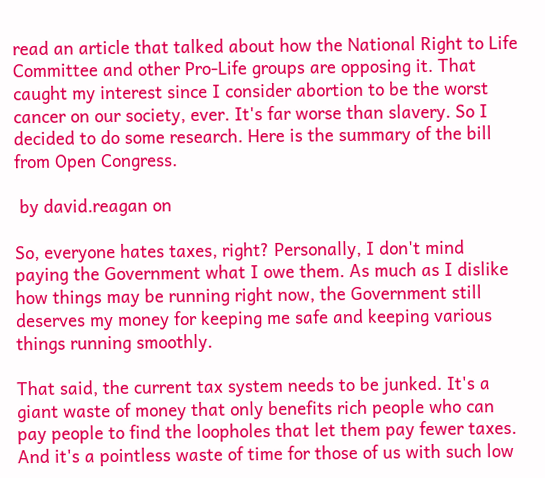read an article that talked about how the National Right to Life Committee and other Pro-Life groups are opposing it. That caught my interest since I consider abortion to be the worst cancer on our society, ever. It's far worse than slavery. So I decided to do some research. Here is the summary of the bill from Open Congress.

 by david.reagan on

So, everyone hates taxes, right? Personally, I don't mind paying the Government what I owe them. As much as I dislike how things may be running right now, the Government still deserves my money for keeping me safe and keeping various things running smoothly.

That said, the current tax system needs to be junked. It's a giant waste of money that only benefits rich people who can pay people to find the loopholes that let them pay fewer taxes. And it's a pointless waste of time for those of us with such low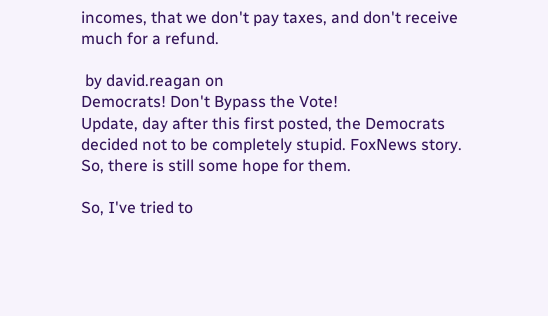incomes, that we don't pay taxes, and don't receive much for a refund.

 by david.reagan on
Democrats! Don't Bypass the Vote!
Update, day after this first posted, the Democrats decided not to be completely stupid. FoxNews story. So, there is still some hope for them.

So, I've tried to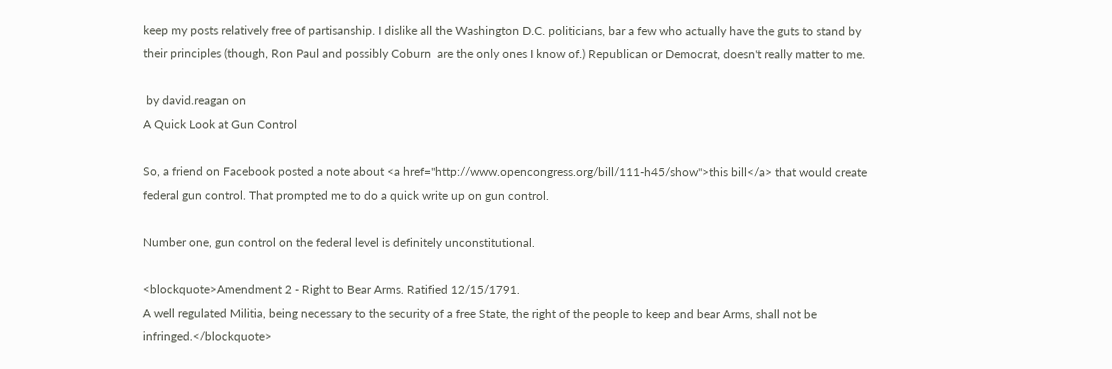keep my posts relatively free of partisanship. I dislike all the Washington D.C. politicians, bar a few who actually have the guts to stand by their principles (though, Ron Paul and possibly Coburn  are the only ones I know of.) Republican or Democrat, doesn't really matter to me.

 by david.reagan on
A Quick Look at Gun Control

So, a friend on Facebook posted a note about <a href="http://www.opencongress.org/bill/111-h45/show">this bill</a> that would create federal gun control. That prompted me to do a quick write up on gun control.

Number one, gun control on the federal level is definitely unconstitutional.

<blockquote>Amendment 2 - Right to Bear Arms. Ratified 12/15/1791.
A well regulated Militia, being necessary to the security of a free State, the right of the people to keep and bear Arms, shall not be infringed.</blockquote>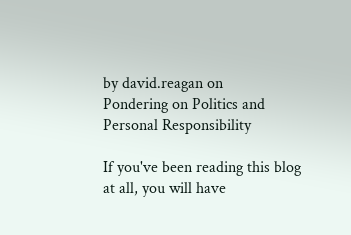by david.reagan on
Pondering on Politics and Personal Responsibility

If you've been reading this blog at all, you will have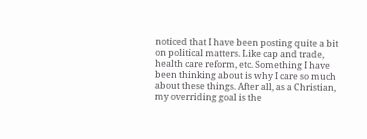noticed that I have been posting quite a bit on political matters. Like cap and trade, health care reform, etc. Something I have been thinking about is why I care so much about these things. After all, as a Christian, my overriding goal is the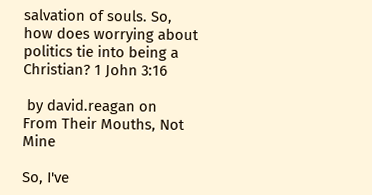salvation of souls. So, how does worrying about politics tie into being a Christian? 1 John 3:16

 by david.reagan on
From Their Mouths, Not Mine

So, I've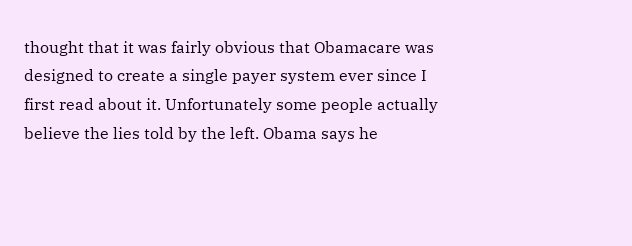thought that it was fairly obvious that Obamacare was designed to create a single payer system ever since I first read about it. Unfortunately some people actually believe the lies told by the left. Obama says he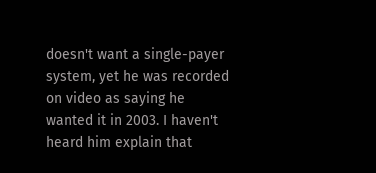doesn't want a single-payer system, yet he was recorded on video as saying he wanted it in 2003. I haven't heard him explain that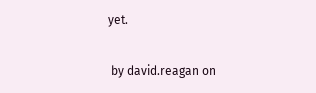yet.

 by david.reagan on